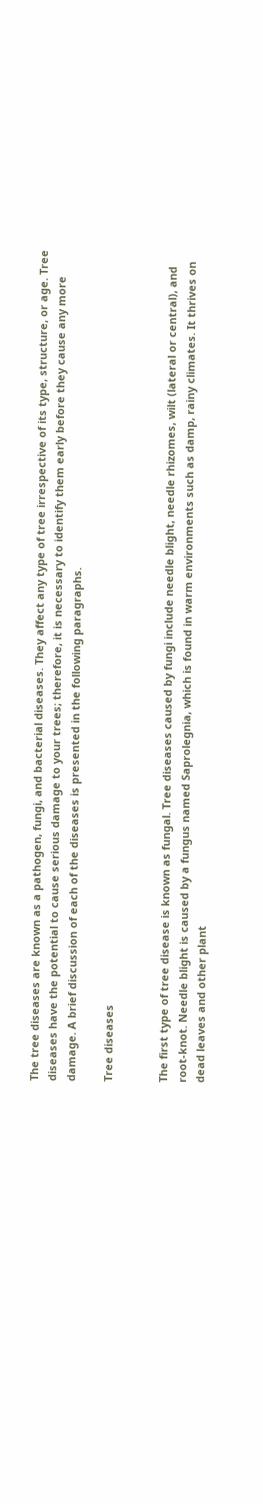The tree diseases are known as a pathogen, fungi, and bacterial diseases. They affect any type of tree irrespective of its type, structure, or age. Tree diseases have the potential to cause serious damage to your trees; therefore, it is necessary to identify them early before they cause any more damage. A brief discussion of each of the diseases is presented in the following paragraphs.

Tree diseases


The first type of tree disease is known as fungal. Tree diseases caused by fungi include needle blight, needle rhizomes, wilt (lateral or central), and root-knot. Needle blight is caused by a fungus named Saprolegnia, which is found in warm environments such as damp, rainy climates. It thrives on dead leaves and other plant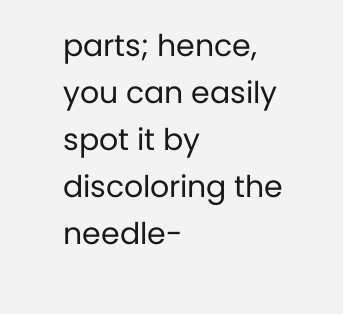parts; hence, you can easily spot it by discoloring the needle-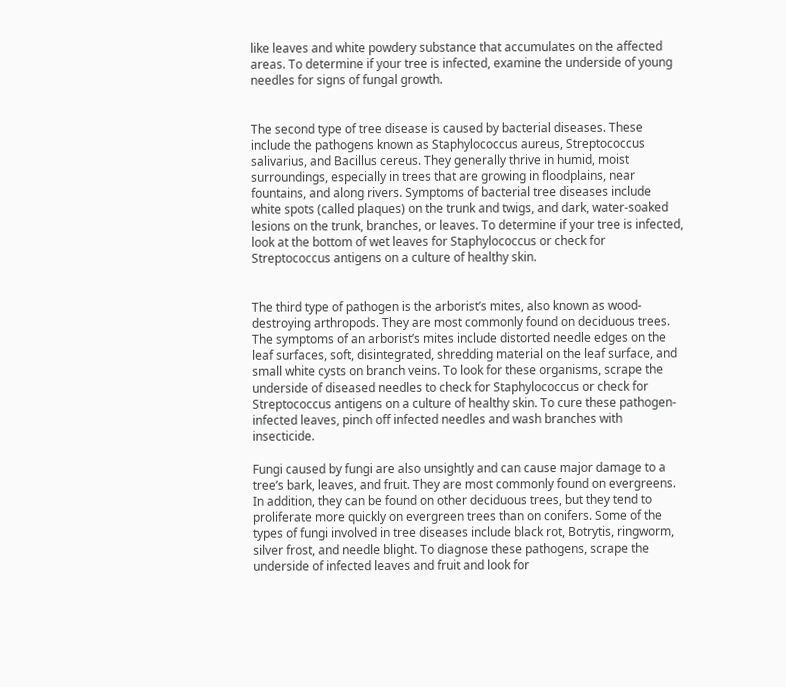like leaves and white powdery substance that accumulates on the affected areas. To determine if your tree is infected, examine the underside of young needles for signs of fungal growth.


The second type of tree disease is caused by bacterial diseases. These include the pathogens known as Staphylococcus aureus, Streptococcus salivarius, and Bacillus cereus. They generally thrive in humid, moist surroundings, especially in trees that are growing in floodplains, near fountains, and along rivers. Symptoms of bacterial tree diseases include white spots (called plaques) on the trunk and twigs, and dark, water-soaked lesions on the trunk, branches, or leaves. To determine if your tree is infected, look at the bottom of wet leaves for Staphylococcus or check for Streptococcus antigens on a culture of healthy skin.


The third type of pathogen is the arborist’s mites, also known as wood-destroying arthropods. They are most commonly found on deciduous trees. The symptoms of an arborist’s mites include distorted needle edges on the leaf surfaces, soft, disintegrated, shredding material on the leaf surface, and small white cysts on branch veins. To look for these organisms, scrape the underside of diseased needles to check for Staphylococcus or check for Streptococcus antigens on a culture of healthy skin. To cure these pathogen-infected leaves, pinch off infected needles and wash branches with insecticide.

Fungi caused by fungi are also unsightly and can cause major damage to a tree’s bark, leaves, and fruit. They are most commonly found on evergreens. In addition, they can be found on other deciduous trees, but they tend to proliferate more quickly on evergreen trees than on conifers. Some of the types of fungi involved in tree diseases include black rot, Botrytis, ringworm, silver frost, and needle blight. To diagnose these pathogens, scrape the underside of infected leaves and fruit and look for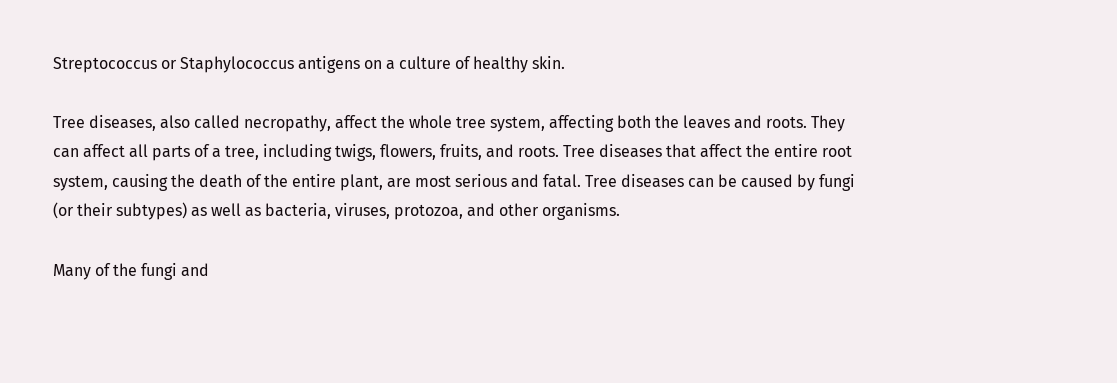Streptococcus or Staphylococcus antigens on a culture of healthy skin.

Tree diseases, also called necropathy, affect the whole tree system, affecting both the leaves and roots. They can affect all parts of a tree, including twigs, flowers, fruits, and roots. Tree diseases that affect the entire root system, causing the death of the entire plant, are most serious and fatal. Tree diseases can be caused by fungi (or their subtypes) as well as bacteria, viruses, protozoa, and other organisms.

Many of the fungi and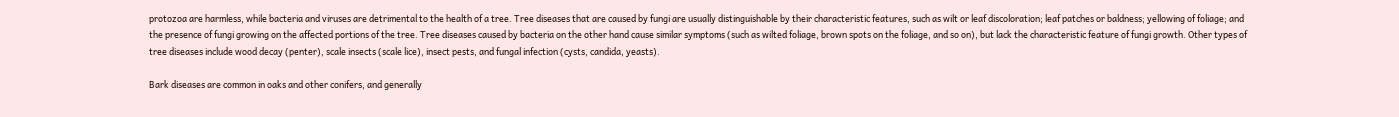protozoa are harmless, while bacteria and viruses are detrimental to the health of a tree. Tree diseases that are caused by fungi are usually distinguishable by their characteristic features, such as wilt or leaf discoloration; leaf patches or baldness; yellowing of foliage; and the presence of fungi growing on the affected portions of the tree. Tree diseases caused by bacteria on the other hand cause similar symptoms (such as wilted foliage, brown spots on the foliage, and so on), but lack the characteristic feature of fungi growth. Other types of tree diseases include wood decay (penter), scale insects (scale lice), insect pests, and fungal infection (cysts, candida, yeasts).

Bark diseases are common in oaks and other conifers, and generally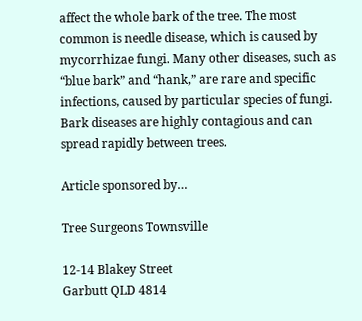affect the whole bark of the tree. The most common is needle disease, which is caused by mycorrhizae fungi. Many other diseases, such as “blue bark” and “hank,” are rare and specific infections, caused by particular species of fungi. Bark diseases are highly contagious and can spread rapidly between trees.

Article sponsored by…

Tree Surgeons Townsville

12-14 Blakey Street
Garbutt QLD 4814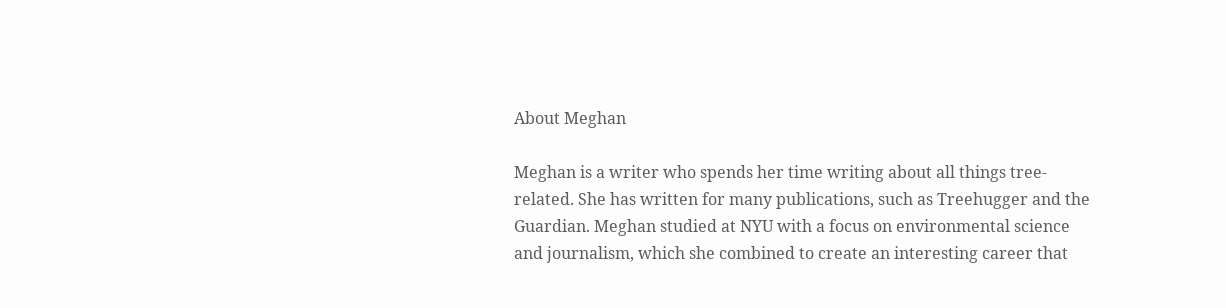About Meghan

Meghan is a writer who spends her time writing about all things tree-related. She has written for many publications, such as Treehugger and the Guardian. Meghan studied at NYU with a focus on environmental science and journalism, which she combined to create an interesting career that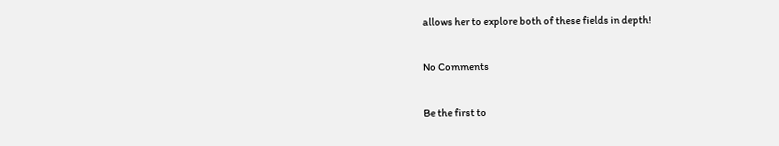allows her to explore both of these fields in depth!

No Comments

Be the first to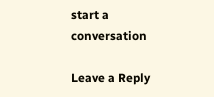start a conversation

Leave a Reply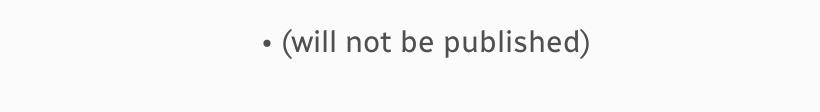• (will not be published)